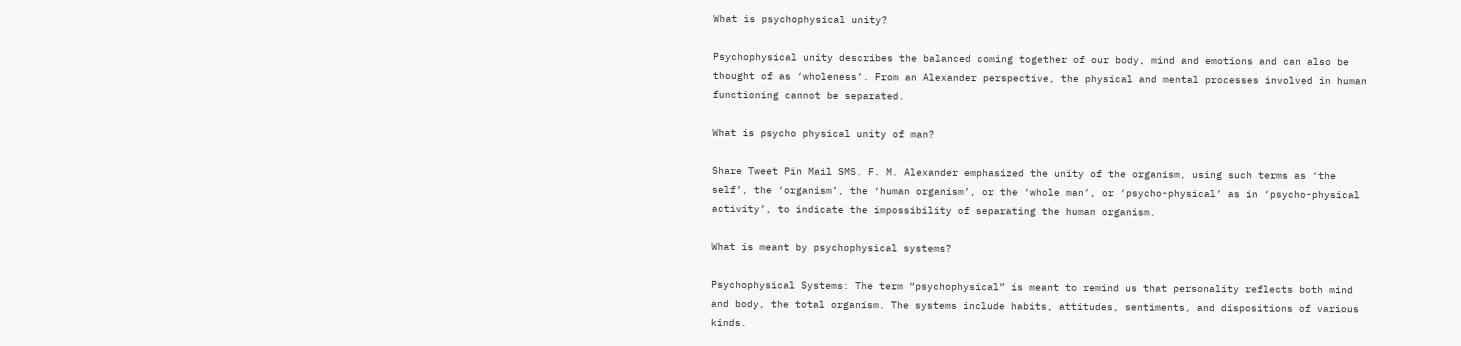What is psychophysical unity?

Psychophysical unity describes the balanced coming together of our body, mind and emotions and can also be thought of as ‘wholeness’. From an Alexander perspective, the physical and mental processes involved in human functioning cannot be separated.

What is psycho physical unity of man?

Share Tweet Pin Mail SMS. F. M. Alexander emphasized the unity of the organism, using such terms as ‘the self’, the ‘organism’, the ‘human organism’, or the ‘whole man’, or ‘psycho-physical’ as in ‘psycho-physical activity’, to indicate the impossibility of separating the human organism.

What is meant by psychophysical systems?

Psychophysical Systems: The term “psychophysical” is meant to remind us that personality reflects both mind and body, the total organism. The systems include habits, attitudes, sentiments, and dispositions of various kinds.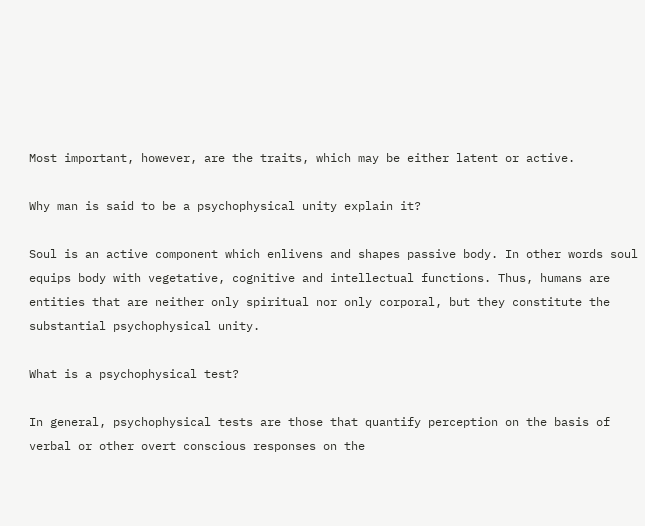Most important, however, are the traits, which may be either latent or active.

Why man is said to be a psychophysical unity explain it?

Soul is an active component which enlivens and shapes passive body. In other words soul equips body with vegetative, cognitive and intellectual functions. Thus, humans are entities that are neither only spiritual nor only corporal, but they constitute the substantial psychophysical unity.

What is a psychophysical test?

In general, psychophysical tests are those that quantify perception on the basis of verbal or other overt conscious responses on the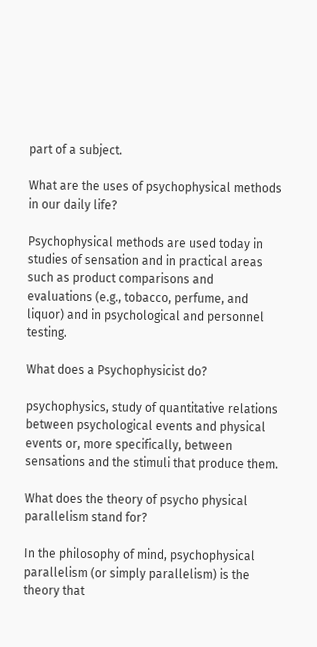part of a subject.

What are the uses of psychophysical methods in our daily life?

Psychophysical methods are used today in studies of sensation and in practical areas such as product comparisons and evaluations (e.g., tobacco, perfume, and liquor) and in psychological and personnel testing.

What does a Psychophysicist do?

psychophysics, study of quantitative relations between psychological events and physical events or, more specifically, between sensations and the stimuli that produce them.

What does the theory of psycho physical parallelism stand for?

In the philosophy of mind, psychophysical parallelism (or simply parallelism) is the theory that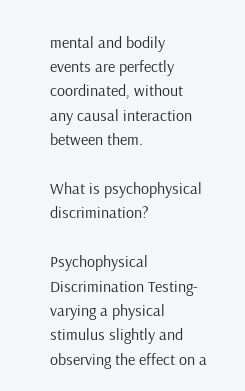mental and bodily events are perfectly coordinated, without any causal interaction between them.

What is psychophysical discrimination?

Psychophysical Discrimination Testing- varying a physical stimulus slightly and observing the effect on a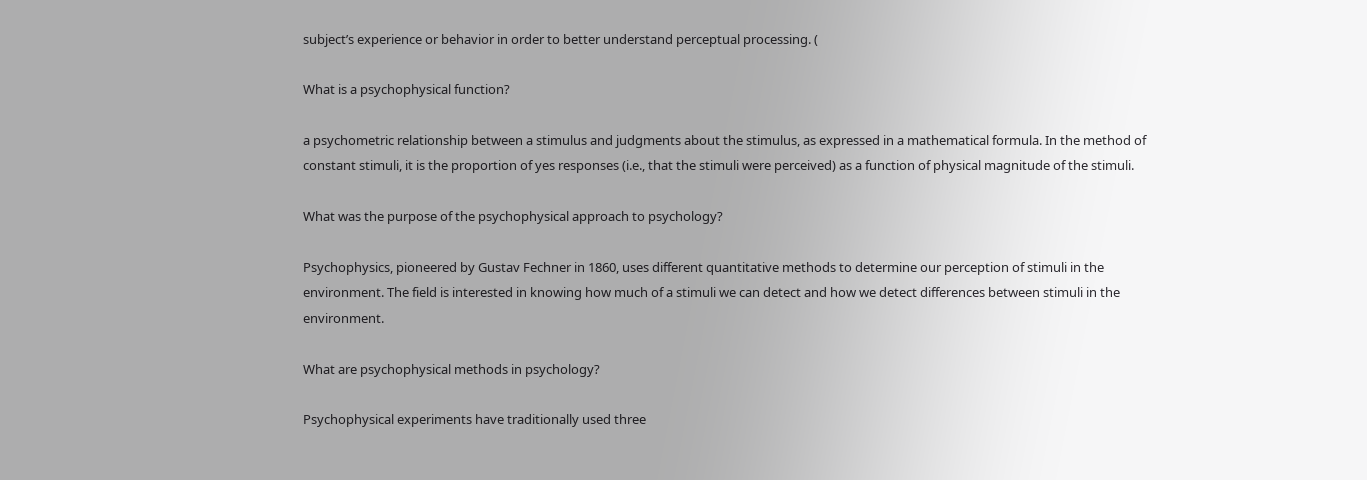subject’s experience or behavior in order to better understand perceptual processing. (

What is a psychophysical function?

a psychometric relationship between a stimulus and judgments about the stimulus, as expressed in a mathematical formula. In the method of constant stimuli, it is the proportion of yes responses (i.e., that the stimuli were perceived) as a function of physical magnitude of the stimuli.

What was the purpose of the psychophysical approach to psychology?

Psychophysics, pioneered by Gustav Fechner in 1860, uses different quantitative methods to determine our perception of stimuli in the environment. The field is interested in knowing how much of a stimuli we can detect and how we detect differences between stimuli in the environment.

What are psychophysical methods in psychology?

Psychophysical experiments have traditionally used three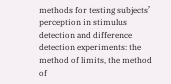methods for testing subjects’ perception in stimulus detection and difference detection experiments: the method of limits, the method of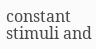constant stimuli and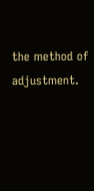the method of adjustment.